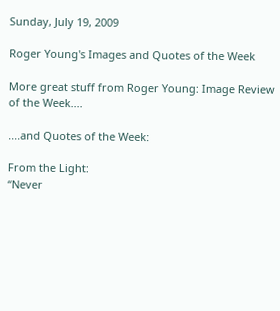Sunday, July 19, 2009

Roger Young's Images and Quotes of the Week

More great stuff from Roger Young: Image Review of the Week....

....and Quotes of the Week:

From the Light:
“Never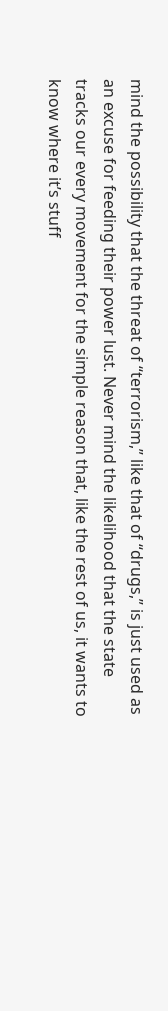mind the possibility that the threat of “terrorism,” like that of “drugs,” is just used as an excuse for feeding their power lust. Never mind the likelihood that the state tracks our every movement for the simple reason that, like the rest of us, it wants to know where it’s stuff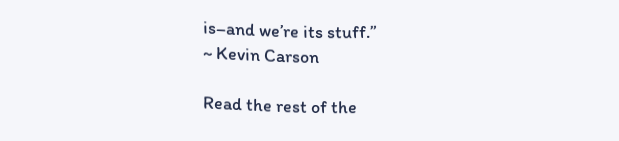is–and we’re its stuff.”
~ Kevin Carson

Read the rest of the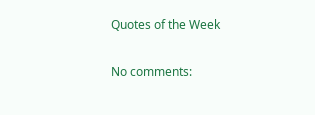Quotes of the Week

No comments: